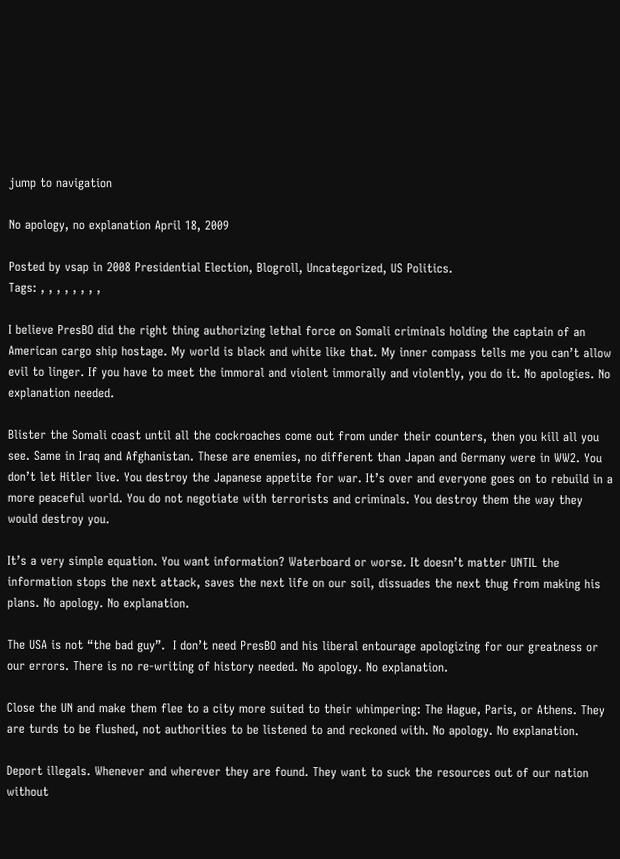jump to navigation

No apology, no explanation April 18, 2009

Posted by vsap in 2008 Presidential Election, Blogroll, Uncategorized, US Politics.
Tags: , , , , , , , ,

I believe PresBO did the right thing authorizing lethal force on Somali criminals holding the captain of an American cargo ship hostage. My world is black and white like that. My inner compass tells me you can’t allow evil to linger. If you have to meet the immoral and violent immorally and violently, you do it. No apologies. No explanation needed.

Blister the Somali coast until all the cockroaches come out from under their counters, then you kill all you see. Same in Iraq and Afghanistan. These are enemies, no different than Japan and Germany were in WW2. You don’t let Hitler live. You destroy the Japanese appetite for war. It’s over and everyone goes on to rebuild in a more peaceful world. You do not negotiate with terrorists and criminals. You destroy them the way they would destroy you.

It’s a very simple equation. You want information? Waterboard or worse. It doesn’t matter UNTIL the information stops the next attack, saves the next life on our soil, dissuades the next thug from making his plans. No apology. No explanation.

The USA is not “the bad guy”.  I don’t need PresBO and his liberal entourage apologizing for our greatness or our errors. There is no re-writing of history needed. No apology. No explanation.

Close the UN and make them flee to a city more suited to their whimpering: The Hague, Paris, or Athens. They are turds to be flushed, not authorities to be listened to and reckoned with. No apology. No explanation.

Deport illegals. Whenever and wherever they are found. They want to suck the resources out of our nation without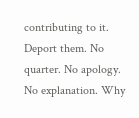contributing to it.  Deport them. No quarter. No apology. No explanation. Why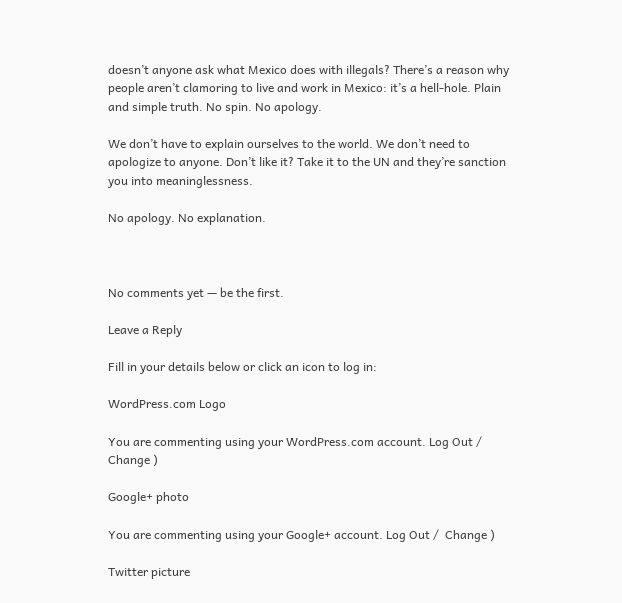doesn’t anyone ask what Mexico does with illegals? There’s a reason why people aren’t clamoring to live and work in Mexico: it’s a hell-hole. Plain and simple truth. No spin. No apology.

We don’t have to explain ourselves to the world. We don’t need to apologize to anyone. Don’t like it? Take it to the UN and they’re sanction you into meaninglessness.

No apology. No explanation.



No comments yet — be the first.

Leave a Reply

Fill in your details below or click an icon to log in:

WordPress.com Logo

You are commenting using your WordPress.com account. Log Out /  Change )

Google+ photo

You are commenting using your Google+ account. Log Out /  Change )

Twitter picture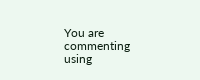You are commenting using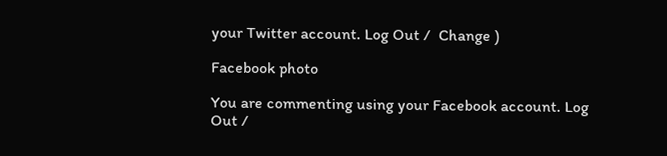your Twitter account. Log Out /  Change )

Facebook photo

You are commenting using your Facebook account. Log Out /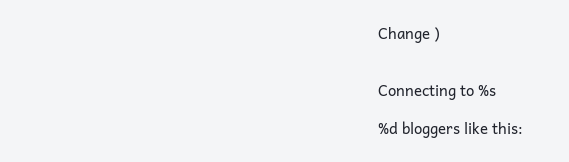Change )


Connecting to %s

%d bloggers like this: